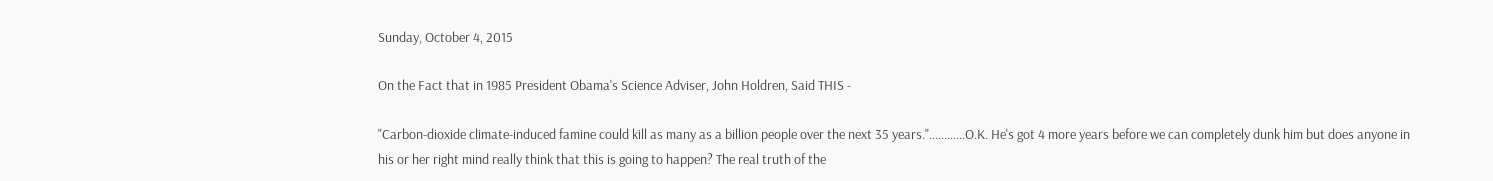Sunday, October 4, 2015

On the Fact that in 1985 President Obama's Science Adviser, John Holdren, Said THIS -

"Carbon-dioxide climate-induced famine could kill as many as a billion people over the next 35 years."............O.K. He's got 4 more years before we can completely dunk him but does anyone in his or her right mind really think that this is going to happen? The real truth of the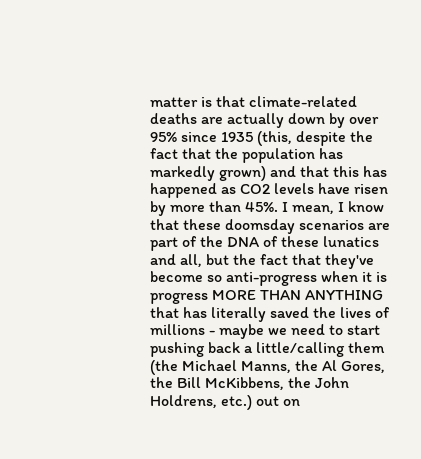matter is that climate-related deaths are actually down by over 95% since 1935 (this, despite the fact that the population has markedly grown) and that this has happened as CO2 levels have risen by more than 45%. I mean, I know that these doomsday scenarios are part of the DNA of these lunatics and all, but the fact that they've become so anti-progress when it is progress MORE THAN ANYTHING that has literally saved the lives of millions - maybe we need to start pushing back a little/calling them (the Michael Manns, the Al Gores, the Bill McKibbens, the John Holdrens, etc.) out on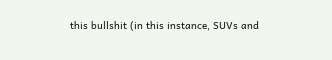this bullshit (in this instance, SUVs and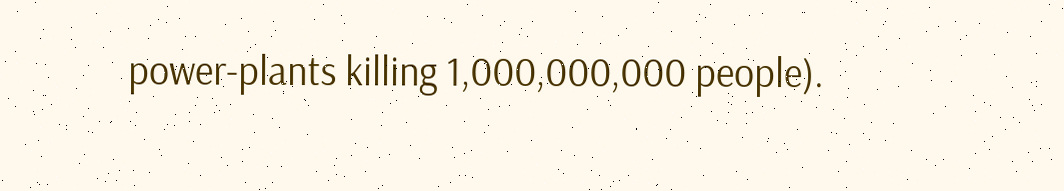power-plants killing 1,000,000,000 people).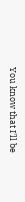You know that I'll be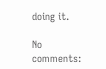doing it.

No comments: